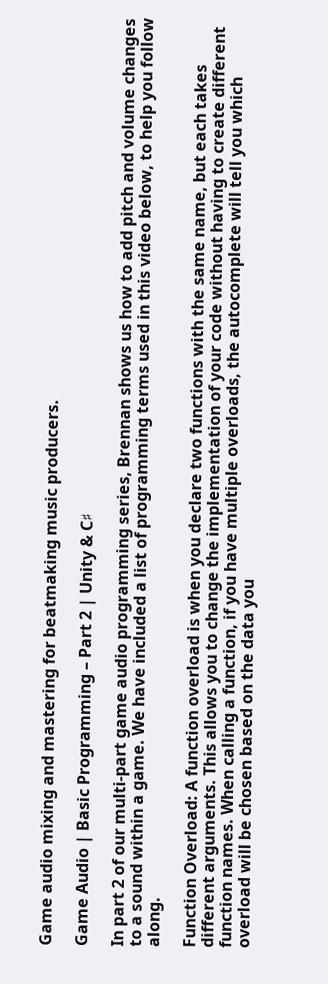Game audio mixing and mastering for beatmaking music producers.

Game Audio | Basic Programming – Part 2 | Unity & C♯

In part 2 of our multi-part game audio programming series, Brennan shows us how to add pitch and volume changes to a sound within a game. We have included a list of programming terms used in this video below, to help you follow along.

Function Overload: A function overload is when you declare two functions with the same name, but each takes different arguments. This allows you to change the implementation of your code without having to create different function names. When calling a function, if you have multiple overloads, the autocomplete will tell you which overload will be chosen based on the data you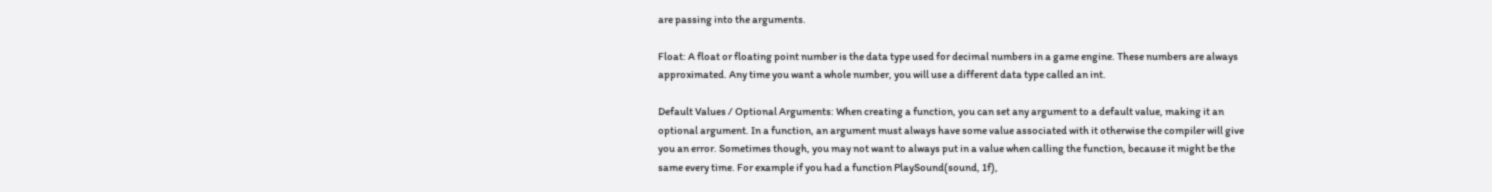are passing into the arguments.

Float: A float or floating point number is the data type used for decimal numbers in a game engine. These numbers are always approximated. Any time you want a whole number, you will use a different data type called an int.

Default Values / Optional Arguments: When creating a function, you can set any argument to a default value, making it an optional argument. In a function, an argument must always have some value associated with it otherwise the compiler will give you an error. Sometimes though, you may not want to always put in a value when calling the function, because it might be the same every time. For example if you had a function PlaySound(sound, 1f),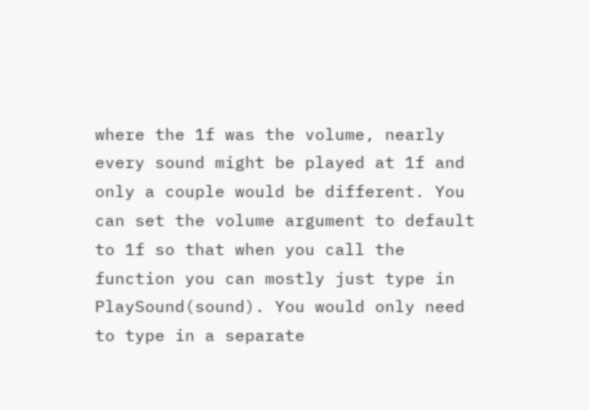where the 1f was the volume, nearly every sound might be played at 1f and only a couple would be different. You can set the volume argument to default to 1f so that when you call the function you can mostly just type in PlaySound(sound). You would only need to type in a separate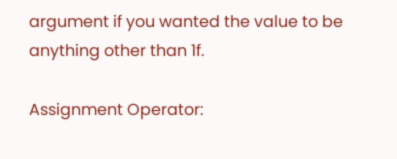argument if you wanted the value to be anything other than 1f.

Assignment Operator: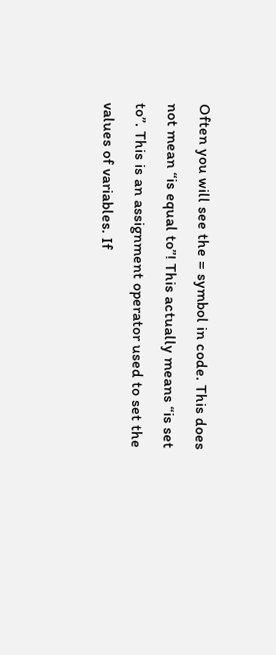Often you will see the = symbol in code. This does not mean “is equal to”! This actually means “is set to”. This is an assignment operator used to set the values of variables. If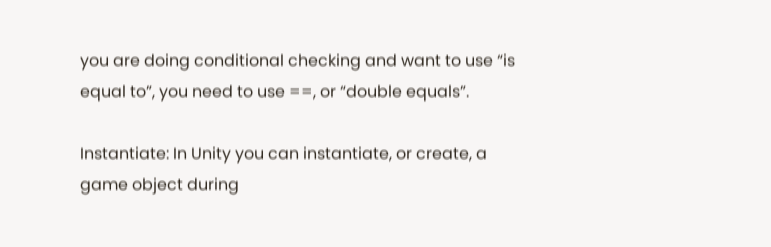you are doing conditional checking and want to use “is equal to”, you need to use ==, or “double equals”.

Instantiate: In Unity you can instantiate, or create, a game object during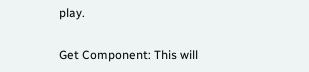play.

Get Component: This will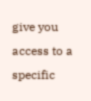give you access to a specific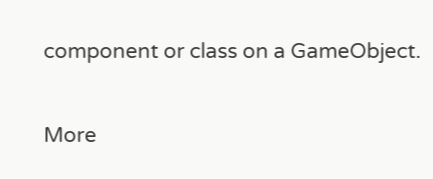component or class on a GameObject.

More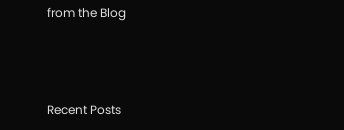from the Blog



Recent Posts